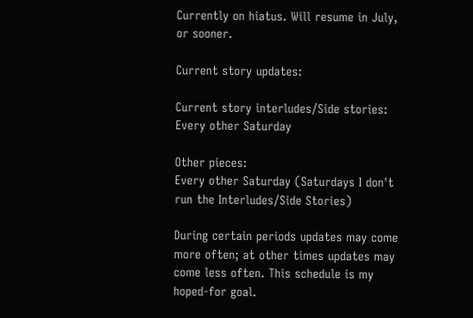Currently on hiatus. Will resume in July, or sooner.

Current story updates:

Current story interludes/Side stories:
Every other Saturday

Other pieces:
Every other Saturday (Saturdays I don't run the Interludes/Side Stories)

During certain periods updates may come more often; at other times updates may come less often. This schedule is my hoped-for goal.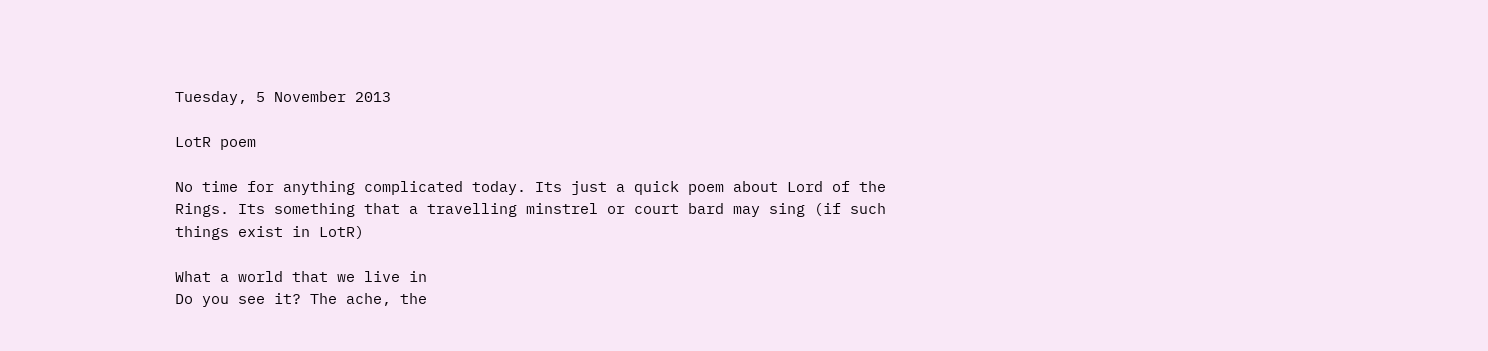Tuesday, 5 November 2013

LotR poem

No time for anything complicated today. Its just a quick poem about Lord of the Rings. Its something that a travelling minstrel or court bard may sing (if such things exist in LotR)

What a world that we live in
Do you see it? The ache, the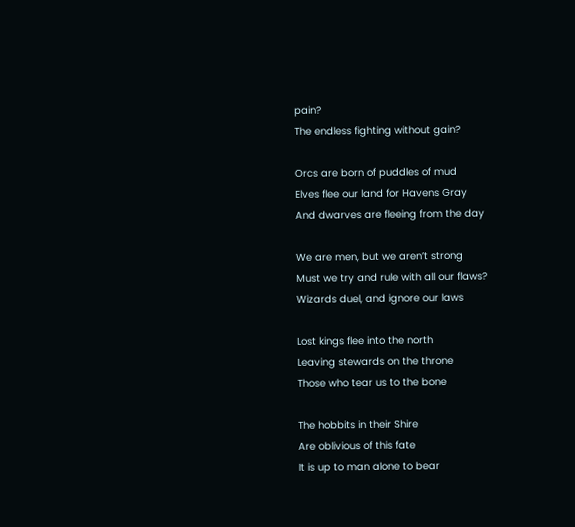pain?
The endless fighting without gain?

Orcs are born of puddles of mud
Elves flee our land for Havens Gray
And dwarves are fleeing from the day

We are men, but we aren’t strong
Must we try and rule with all our flaws?
Wizards duel, and ignore our laws

Lost kings flee into the north
Leaving stewards on the throne
Those who tear us to the bone

The hobbits in their Shire
Are oblivious of this fate
It is up to man alone to bear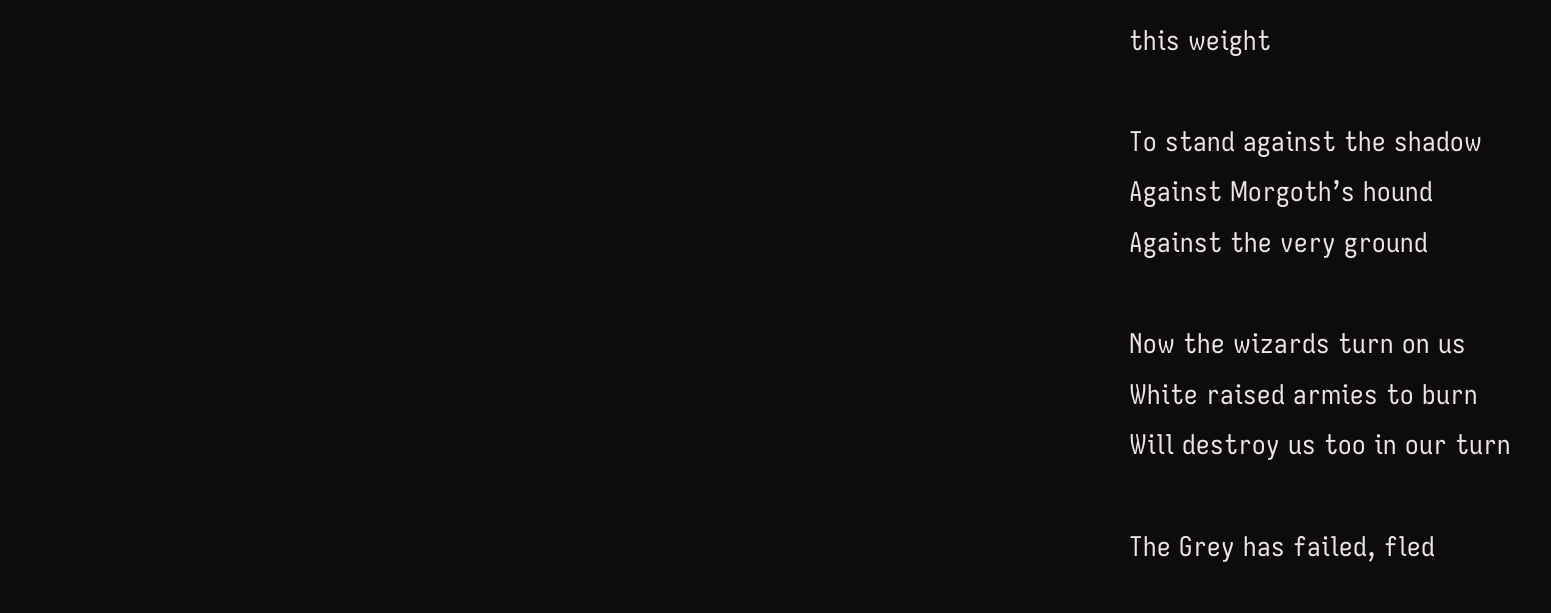this weight

To stand against the shadow
Against Morgoth’s hound
Against the very ground

Now the wizards turn on us
White raised armies to burn
Will destroy us too in our turn

The Grey has failed, fled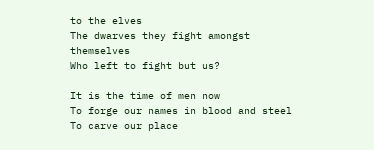to the elves
The dwarves they fight amongst themselves
Who left to fight but us?

It is the time of men now
To forge our names in blood and steel
To carve our place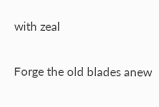with zeal

Forge the old blades anew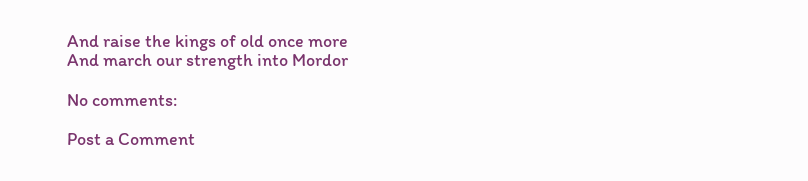And raise the kings of old once more
And march our strength into Mordor

No comments:

Post a Comment